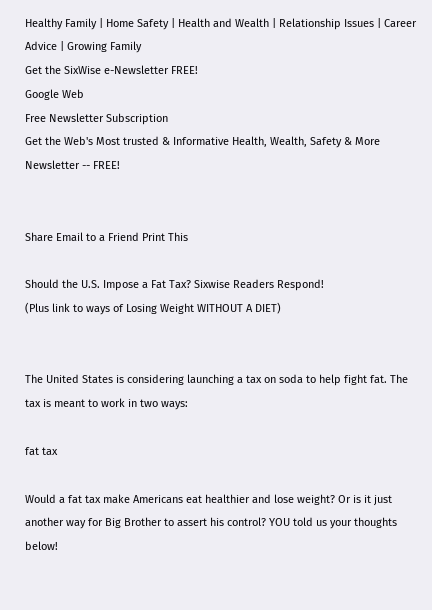Healthy Family | Home Safety | Health and Wealth | Relationship Issues | Career Advice | Growing Family
Get the SixWise e-Newsletter FREE!
Google Web
Free Newsletter Subscription
Get the Web's Most trusted & Informative Health, Wealth, Safety & More Newsletter -- FREE!


Share Email to a Friend Print This

Should the U.S. Impose a Fat Tax? Sixwise Readers Respond!
(Plus link to ways of Losing Weight WITHOUT A DIET)


The United States is considering launching a tax on soda to help fight fat. The tax is meant to work in two ways:

fat tax

Would a fat tax make Americans eat healthier and lose weight? Or is it just another way for Big Brother to assert his control? YOU told us your thoughts below!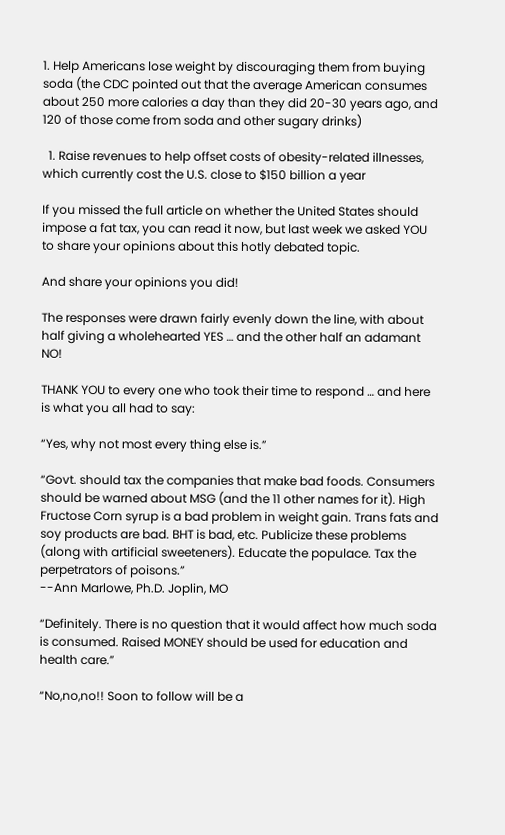1. Help Americans lose weight by discouraging them from buying soda (the CDC pointed out that the average American consumes about 250 more calories a day than they did 20-30 years ago, and 120 of those come from soda and other sugary drinks)

  1. Raise revenues to help offset costs of obesity-related illnesses, which currently cost the U.S. close to $150 billion a year

If you missed the full article on whether the United States should impose a fat tax, you can read it now, but last week we asked YOU to share your opinions about this hotly debated topic.

And share your opinions you did!

The responses were drawn fairly evenly down the line, with about half giving a wholehearted YES … and the other half an adamant NO!

THANK YOU to every one who took their time to respond … and here is what you all had to say:

“Yes, why not most every thing else is.”

“Govt. should tax the companies that make bad foods. Consumers should be warned about MSG (and the 11 other names for it). High Fructose Corn syrup is a bad problem in weight gain. Trans fats and soy products are bad. BHT is bad, etc. Publicize these problems (along with artificial sweeteners). Educate the populace. Tax the perpetrators of poisons.”
--Ann Marlowe, Ph.D. Joplin, MO

“Definitely. There is no question that it would affect how much soda is consumed. Raised MONEY should be used for education and health care.”

“No,no,no!! Soon to follow will be a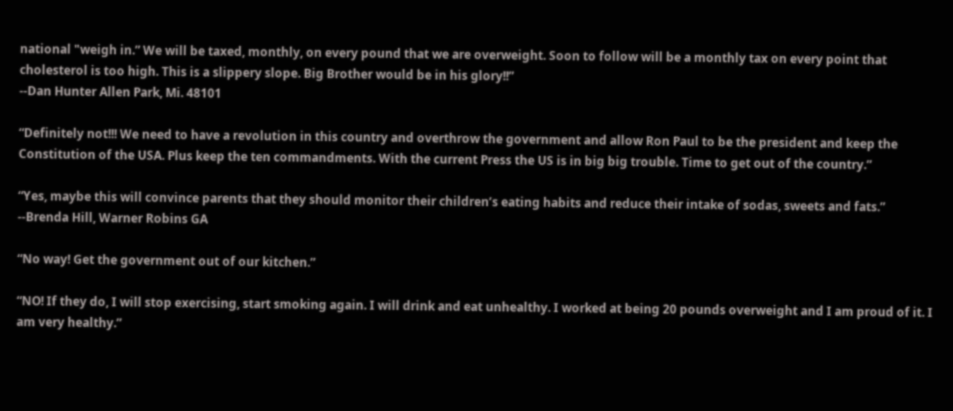national "weigh in.” We will be taxed, monthly, on every pound that we are overweight. Soon to follow will be a monthly tax on every point that cholesterol is too high. This is a slippery slope. Big Brother would be in his glory!!”
--Dan Hunter Allen Park, Mi. 48101

“Definitely not!!! We need to have a revolution in this country and overthrow the government and allow Ron Paul to be the president and keep the Constitution of the USA. Plus keep the ten commandments. With the current Press the US is in big big trouble. Time to get out of the country.”

“Yes, maybe this will convince parents that they should monitor their children’s eating habits and reduce their intake of sodas, sweets and fats.”
--Brenda Hill, Warner Robins GA

“No way! Get the government out of our kitchen.”

“NO! If they do, I will stop exercising, start smoking again. I will drink and eat unhealthy. I worked at being 20 pounds overweight and I am proud of it. I am very healthy.”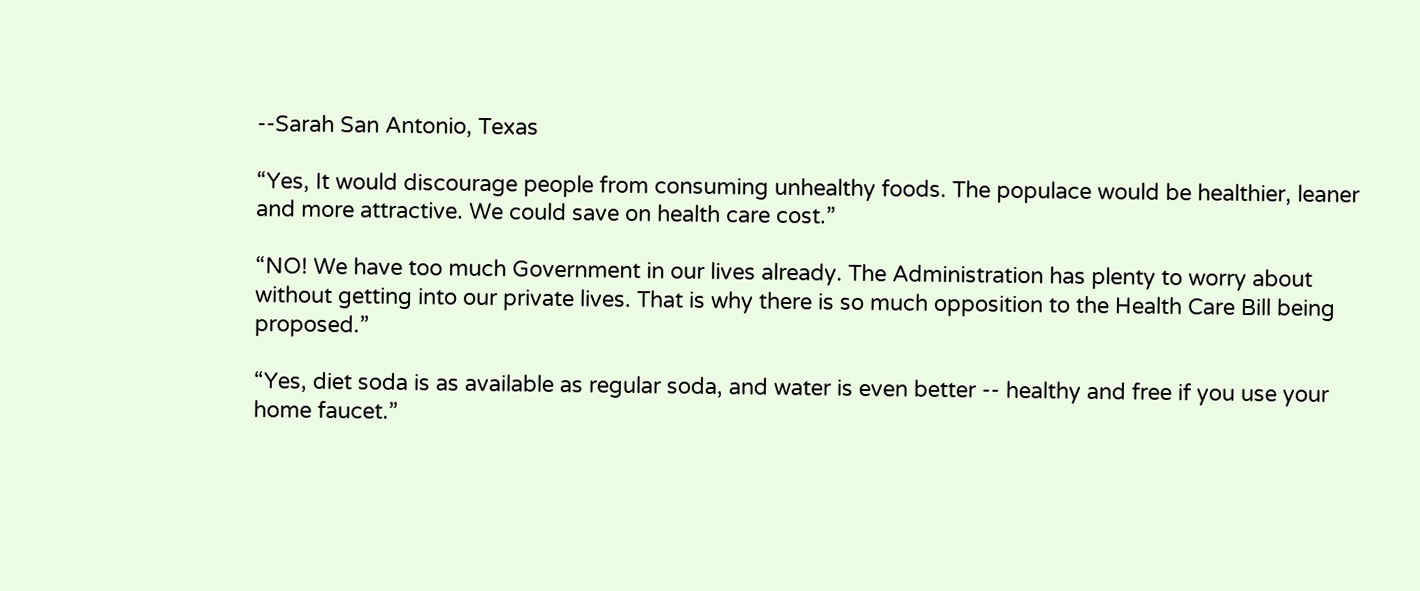--Sarah San Antonio, Texas

“Yes, It would discourage people from consuming unhealthy foods. The populace would be healthier, leaner and more attractive. We could save on health care cost.”

“NO! We have too much Government in our lives already. The Administration has plenty to worry about without getting into our private lives. That is why there is so much opposition to the Health Care Bill being proposed.”

“Yes, diet soda is as available as regular soda, and water is even better -- healthy and free if you use your home faucet.”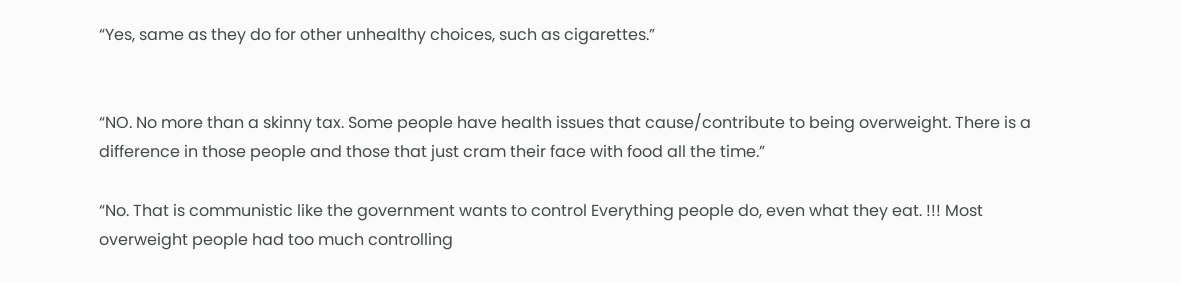“Yes, same as they do for other unhealthy choices, such as cigarettes.”


“NO. No more than a skinny tax. Some people have health issues that cause/contribute to being overweight. There is a difference in those people and those that just cram their face with food all the time.”

“No. That is communistic like the government wants to control Everything people do, even what they eat. !!! Most overweight people had too much controlling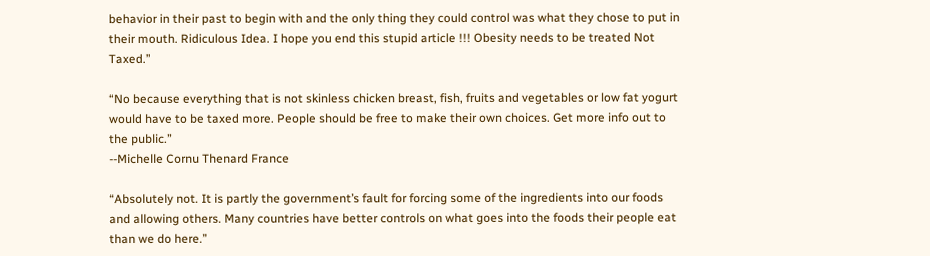behavior in their past to begin with and the only thing they could control was what they chose to put in their mouth. Ridiculous Idea. I hope you end this stupid article !!! Obesity needs to be treated Not Taxed.”

“No because everything that is not skinless chicken breast, fish, fruits and vegetables or low fat yogurt would have to be taxed more. People should be free to make their own choices. Get more info out to the public.”
--Michelle Cornu Thenard France

“Absolutely not. It is partly the government’s fault for forcing some of the ingredients into our foods and allowing others. Many countries have better controls on what goes into the foods their people eat than we do here.”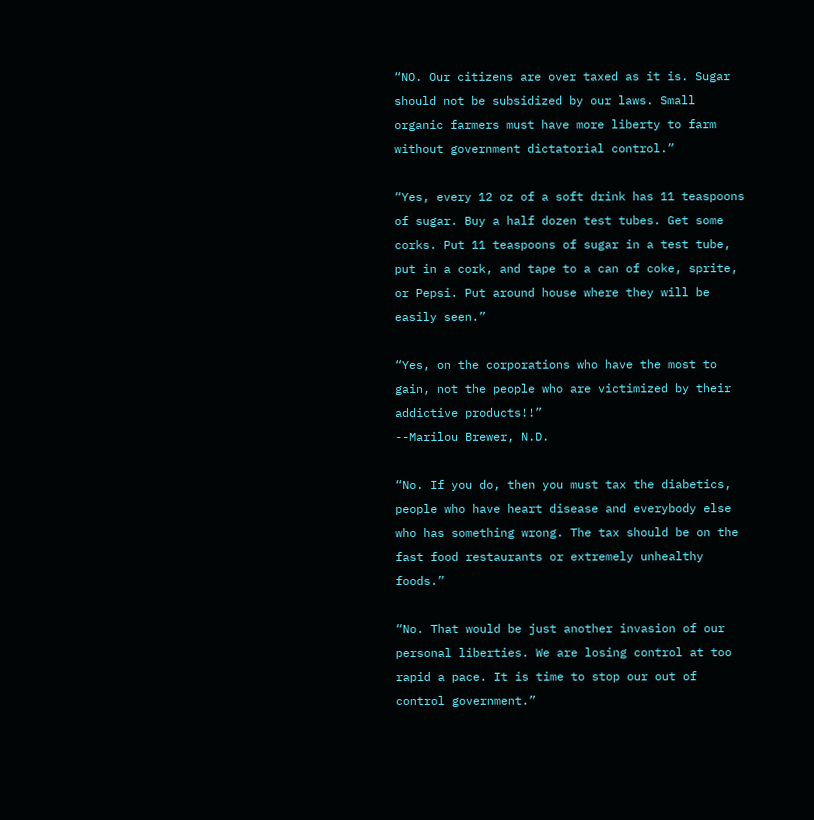“NO. Our citizens are over taxed as it is. Sugar should not be subsidized by our laws. Small organic farmers must have more liberty to farm without government dictatorial control.”

“Yes, every 12 oz of a soft drink has 11 teaspoons of sugar. Buy a half dozen test tubes. Get some corks. Put 11 teaspoons of sugar in a test tube, put in a cork, and tape to a can of coke, sprite, or Pepsi. Put around house where they will be easily seen.”

“Yes, on the corporations who have the most to gain, not the people who are victimized by their addictive products!!”
--Marilou Brewer, N.D.

“No. If you do, then you must tax the diabetics, people who have heart disease and everybody else who has something wrong. The tax should be on the fast food restaurants or extremely unhealthy foods.”

“No. That would be just another invasion of our personal liberties. We are losing control at too rapid a pace. It is time to stop our out of control government.”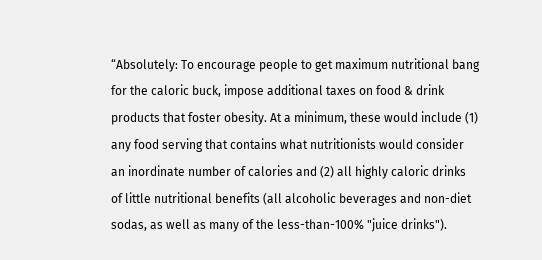“Absolutely: To encourage people to get maximum nutritional bang for the caloric buck, impose additional taxes on food & drink products that foster obesity. At a minimum, these would include (1) any food serving that contains what nutritionists would consider an inordinate number of calories and (2) all highly caloric drinks of little nutritional benefits (all alcoholic beverages and non-diet sodas, as well as many of the less-than-100% "juice drinks").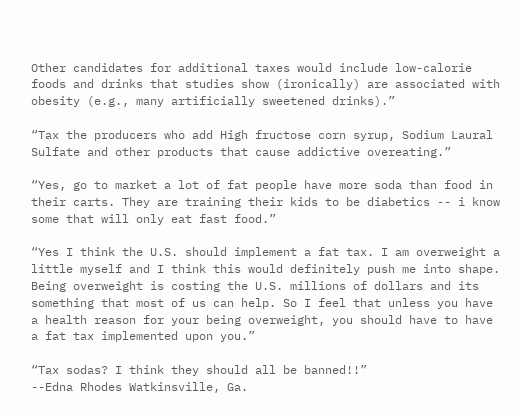Other candidates for additional taxes would include low-calorie foods and drinks that studies show (ironically) are associated with obesity (e.g., many artificially sweetened drinks).”

“Tax the producers who add High fructose corn syrup, Sodium Laural Sulfate and other products that cause addictive overeating.”

“Yes, go to market a lot of fat people have more soda than food in their carts. They are training their kids to be diabetics -- i know some that will only eat fast food.”

“Yes I think the U.S. should implement a fat tax. I am overweight a little myself and I think this would definitely push me into shape. Being overweight is costing the U.S. millions of dollars and its something that most of us can help. So I feel that unless you have a health reason for your being overweight, you should have to have a fat tax implemented upon you.”

“Tax sodas? I think they should all be banned!!”
--Edna Rhodes Watkinsville, Ga.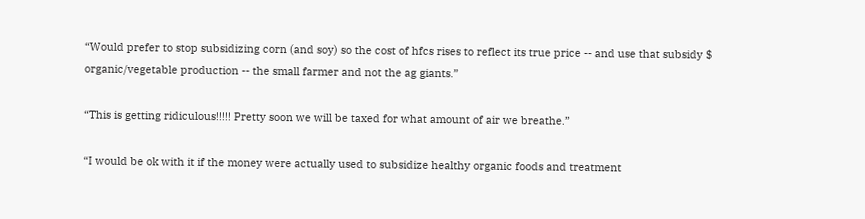“Would prefer to stop subsidizing corn (and soy) so the cost of hfcs rises to reflect its true price -- and use that subsidy $ organic/vegetable production -- the small farmer and not the ag giants.”

“This is getting ridiculous!!!!! Pretty soon we will be taxed for what amount of air we breathe.”

“I would be ok with it if the money were actually used to subsidize healthy organic foods and treatment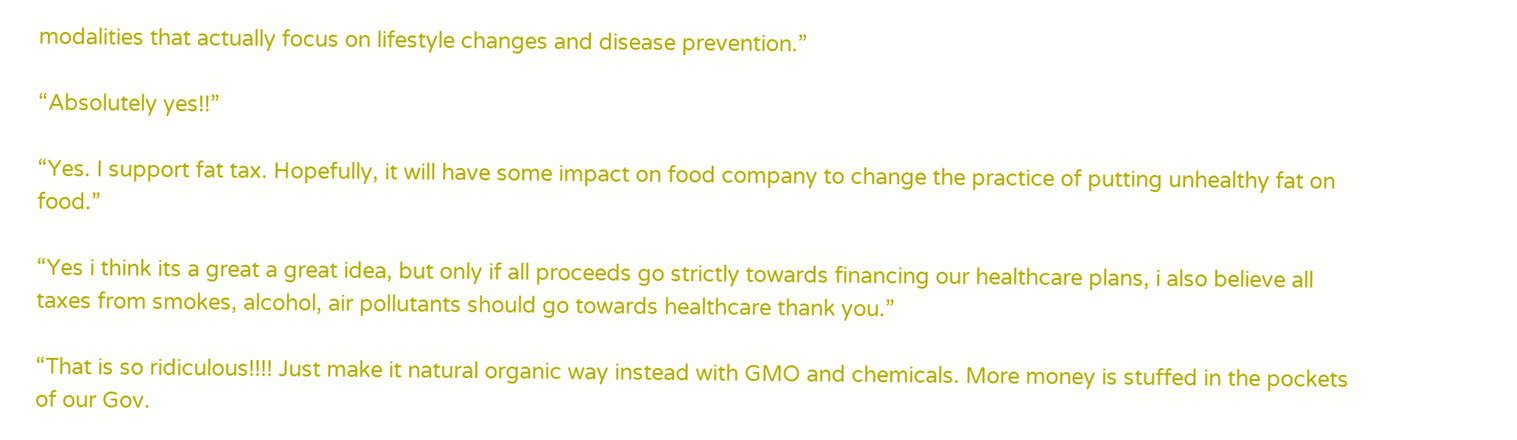modalities that actually focus on lifestyle changes and disease prevention.”

“Absolutely yes!!”

“Yes. I support fat tax. Hopefully, it will have some impact on food company to change the practice of putting unhealthy fat on food.”

“Yes i think its a great a great idea, but only if all proceeds go strictly towards financing our healthcare plans, i also believe all taxes from smokes, alcohol, air pollutants should go towards healthcare thank you.”

“That is so ridiculous!!!! Just make it natural organic way instead with GMO and chemicals. More money is stuffed in the pockets of our Gov.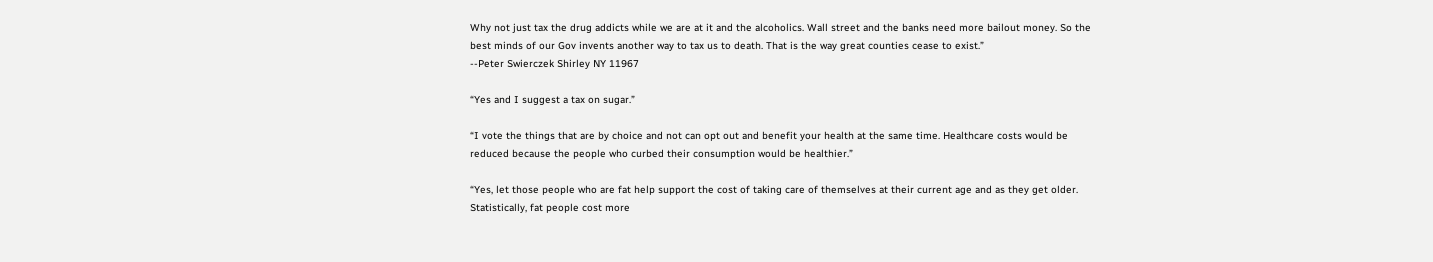Why not just tax the drug addicts while we are at it and the alcoholics. Wall street and the banks need more bailout money. So the best minds of our Gov invents another way to tax us to death. That is the way great counties cease to exist.”
--Peter Swierczek Shirley NY 11967

“Yes and I suggest a tax on sugar.”

“I vote the things that are by choice and not can opt out and benefit your health at the same time. Healthcare costs would be reduced because the people who curbed their consumption would be healthier.”

“Yes, let those people who are fat help support the cost of taking care of themselves at their current age and as they get older. Statistically, fat people cost more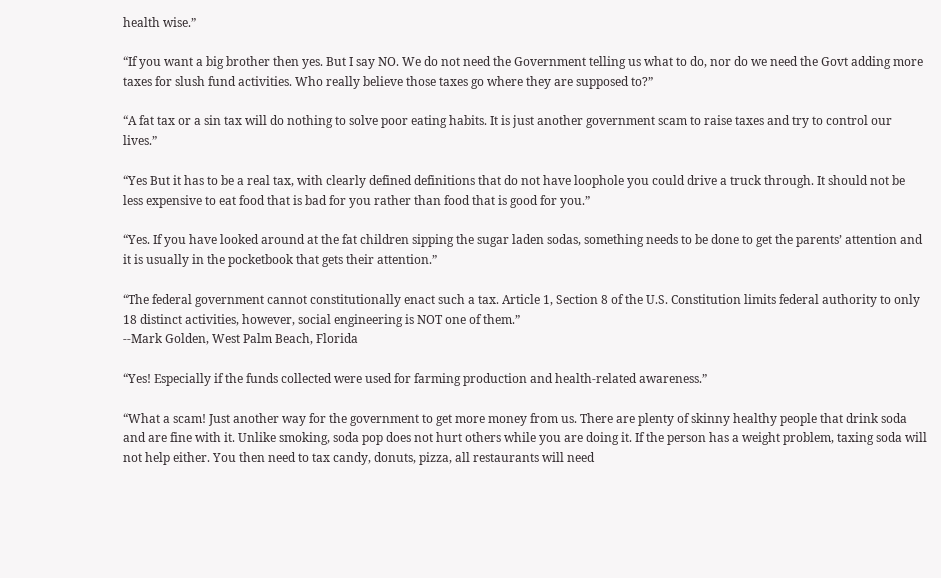health wise.”

“If you want a big brother then yes. But I say NO. We do not need the Government telling us what to do, nor do we need the Govt adding more taxes for slush fund activities. Who really believe those taxes go where they are supposed to?”

“A fat tax or a sin tax will do nothing to solve poor eating habits. It is just another government scam to raise taxes and try to control our lives.”

“Yes But it has to be a real tax, with clearly defined definitions that do not have loophole you could drive a truck through. It should not be less expensive to eat food that is bad for you rather than food that is good for you.”

“Yes. If you have looked around at the fat children sipping the sugar laden sodas, something needs to be done to get the parents’ attention and it is usually in the pocketbook that gets their attention.”

“The federal government cannot constitutionally enact such a tax. Article 1, Section 8 of the U.S. Constitution limits federal authority to only 18 distinct activities, however, social engineering is NOT one of them.”
--Mark Golden, West Palm Beach, Florida

“Yes! Especially if the funds collected were used for farming production and health-related awareness.”

“What a scam! Just another way for the government to get more money from us. There are plenty of skinny healthy people that drink soda and are fine with it. Unlike smoking, soda pop does not hurt others while you are doing it. If the person has a weight problem, taxing soda will not help either. You then need to tax candy, donuts, pizza, all restaurants will need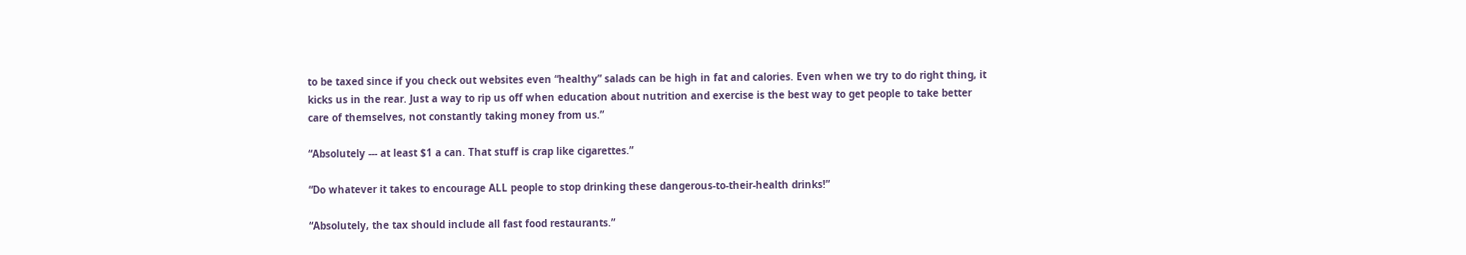to be taxed since if you check out websites even “healthy” salads can be high in fat and calories. Even when we try to do right thing, it kicks us in the rear. Just a way to rip us off when education about nutrition and exercise is the best way to get people to take better care of themselves, not constantly taking money from us.”

“Absolutely --- at least $1 a can. That stuff is crap like cigarettes.”

“Do whatever it takes to encourage ALL people to stop drinking these dangerous-to-their-health drinks!”

“Absolutely, the tax should include all fast food restaurants.”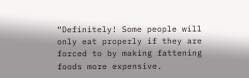“Definitely! Some people will only eat properly if they are forced to by making fattening foods more expensive.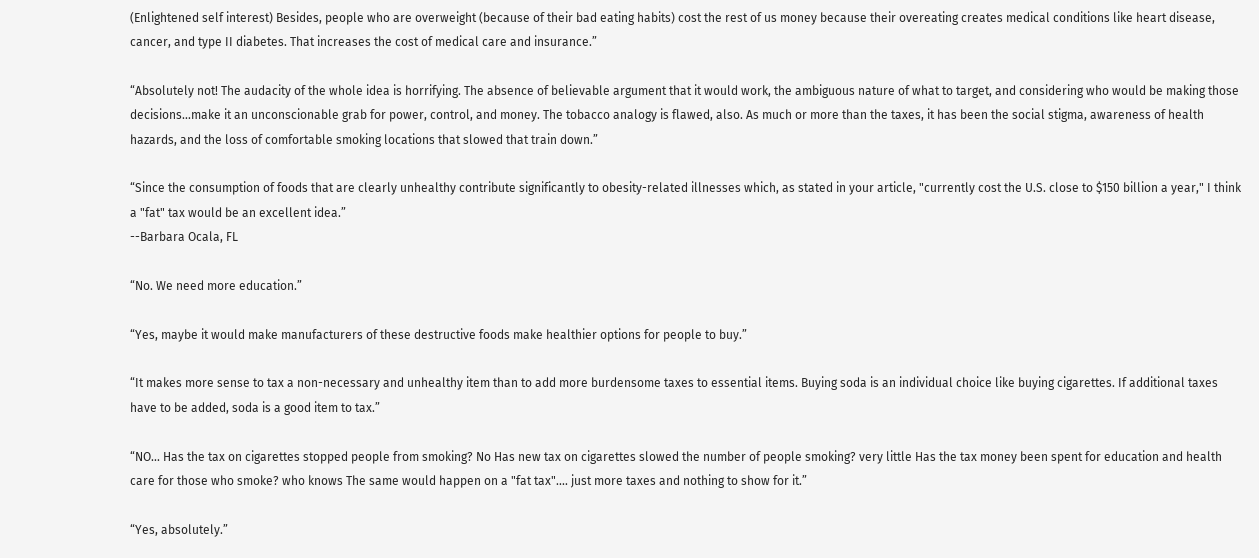(Enlightened self interest) Besides, people who are overweight (because of their bad eating habits) cost the rest of us money because their overeating creates medical conditions like heart disease, cancer, and type II diabetes. That increases the cost of medical care and insurance.”

“Absolutely not! The audacity of the whole idea is horrifying. The absence of believable argument that it would work, the ambiguous nature of what to target, and considering who would be making those decisions...make it an unconscionable grab for power, control, and money. The tobacco analogy is flawed, also. As much or more than the taxes, it has been the social stigma, awareness of health hazards, and the loss of comfortable smoking locations that slowed that train down.”

“Since the consumption of foods that are clearly unhealthy contribute significantly to obesity-related illnesses which, as stated in your article, "currently cost the U.S. close to $150 billion a year," I think a "fat" tax would be an excellent idea.”
--Barbara Ocala, FL

“No. We need more education.”

“Yes, maybe it would make manufacturers of these destructive foods make healthier options for people to buy.”

“It makes more sense to tax a non-necessary and unhealthy item than to add more burdensome taxes to essential items. Buying soda is an individual choice like buying cigarettes. If additional taxes have to be added, soda is a good item to tax.”

“NO... Has the tax on cigarettes stopped people from smoking? No Has new tax on cigarettes slowed the number of people smoking? very little Has the tax money been spent for education and health care for those who smoke? who knows The same would happen on a "fat tax".... just more taxes and nothing to show for it.”

“Yes, absolutely.”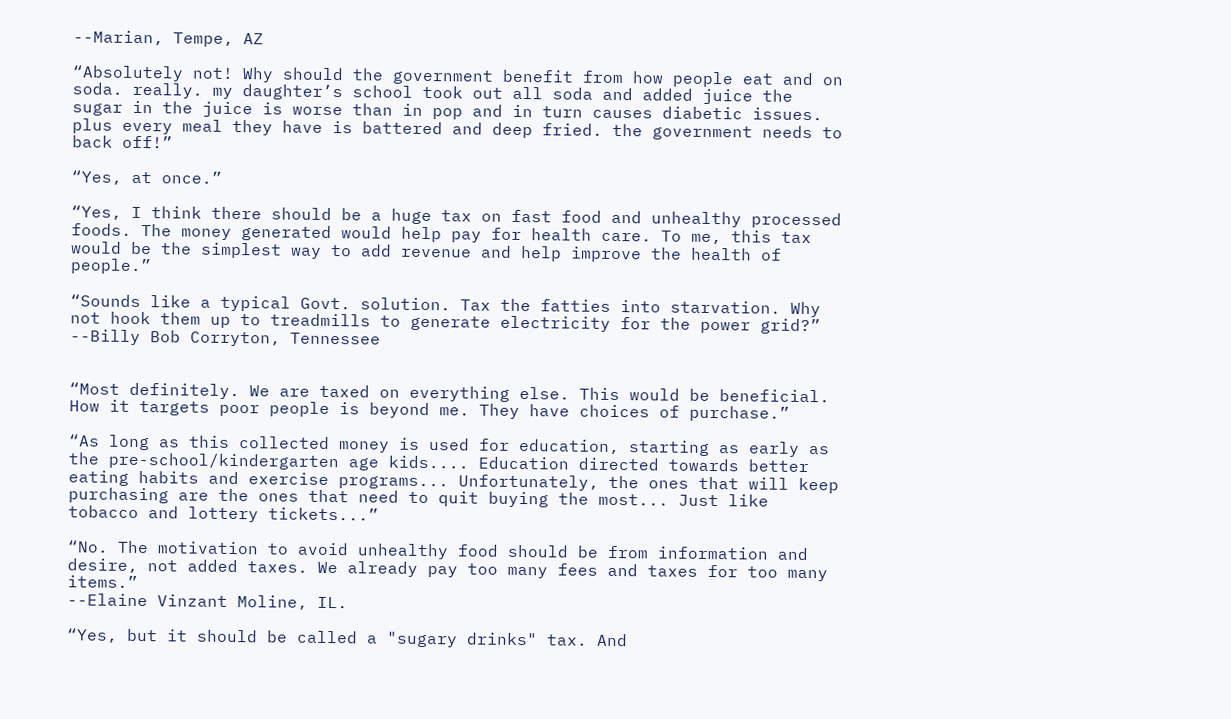--Marian, Tempe, AZ

“Absolutely not! Why should the government benefit from how people eat and on soda. really. my daughter’s school took out all soda and added juice the sugar in the juice is worse than in pop and in turn causes diabetic issues. plus every meal they have is battered and deep fried. the government needs to back off!”

“Yes, at once.”

“Yes, I think there should be a huge tax on fast food and unhealthy processed foods. The money generated would help pay for health care. To me, this tax would be the simplest way to add revenue and help improve the health of people.”

“Sounds like a typical Govt. solution. Tax the fatties into starvation. Why not hook them up to treadmills to generate electricity for the power grid?”
--Billy Bob Corryton, Tennessee


“Most definitely. We are taxed on everything else. This would be beneficial. How it targets poor people is beyond me. They have choices of purchase.”

“As long as this collected money is used for education, starting as early as the pre-school/kindergarten age kids.... Education directed towards better eating habits and exercise programs... Unfortunately, the ones that will keep purchasing are the ones that need to quit buying the most... Just like tobacco and lottery tickets...”

“No. The motivation to avoid unhealthy food should be from information and desire, not added taxes. We already pay too many fees and taxes for too many items.”
--Elaine Vinzant Moline, IL.

“Yes, but it should be called a "sugary drinks" tax. And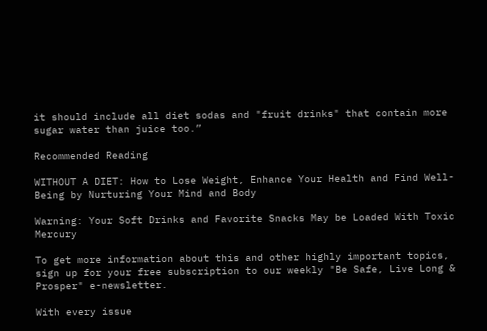it should include all diet sodas and "fruit drinks" that contain more sugar water than juice too.”

Recommended Reading

WITHOUT A DIET: How to Lose Weight, Enhance Your Health and Find Well-Being by Nurturing Your Mind and Body

Warning: Your Soft Drinks and Favorite Snacks May be Loaded With Toxic Mercury

To get more information about this and other highly important topics, sign up for your free subscription to our weekly "Be Safe, Live Long & Prosper" e-newsletter.

With every issue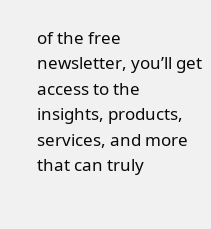of the free newsletter, you’ll get access to the insights, products, services, and more that can truly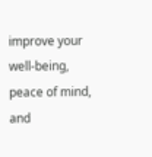improve your well-being, peace of mind, and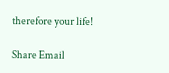therefore your life!

Share Email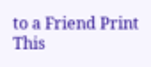to a Friend Print This